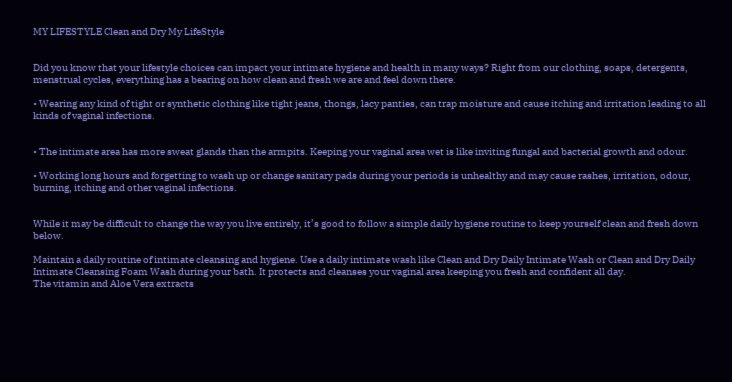MY LIFESTYLE Clean and Dry My LifeStyle


Did you know that your lifestyle choices can impact your intimate hygiene and health in many ways? Right from our clothing, soaps, detergents, menstrual cycles, everything has a bearing on how clean and fresh we are and feel down there.

• Wearing any kind of tight or synthetic clothing like tight jeans, thongs, lacy panties, can trap moisture and cause itching and irritation leading to all kinds of vaginal infections.


• The intimate area has more sweat glands than the armpits. Keeping your vaginal area wet is like inviting fungal and bacterial growth and odour.

• Working long hours and forgetting to wash up or change sanitary pads during your periods is unhealthy and may cause rashes, irritation, odour, burning, itching and other vaginal infections.


While it may be difficult to change the way you live entirely, it’s good to follow a simple daily hygiene routine to keep yourself clean and fresh down below.

Maintain a daily routine of intimate cleansing and hygiene. Use a daily intimate wash like Clean and Dry Daily Intimate Wash or Clean and Dry Daily Intimate Cleansing Foam Wash during your bath. It protects and cleanses your vaginal area keeping you fresh and confident all day.
The vitamin and Aloe Vera extracts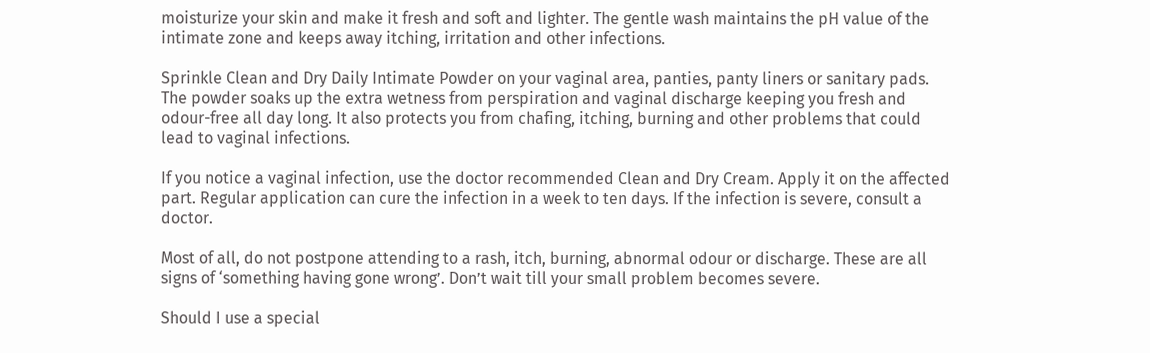moisturize your skin and make it fresh and soft and lighter. The gentle wash maintains the pH value of the intimate zone and keeps away itching, irritation and other infections.

Sprinkle Clean and Dry Daily Intimate Powder on your vaginal area, panties, panty liners or sanitary pads. The powder soaks up the extra wetness from perspiration and vaginal discharge keeping you fresh and odour-free all day long. It also protects you from chafing, itching, burning and other problems that could lead to vaginal infections.

If you notice a vaginal infection, use the doctor recommended Clean and Dry Cream. Apply it on the affected part. Regular application can cure the infection in a week to ten days. If the infection is severe, consult a doctor.

Most of all, do not postpone attending to a rash, itch, burning, abnormal odour or discharge. These are all signs of ‘something having gone wrong’. Don’t wait till your small problem becomes severe.

Should I use a special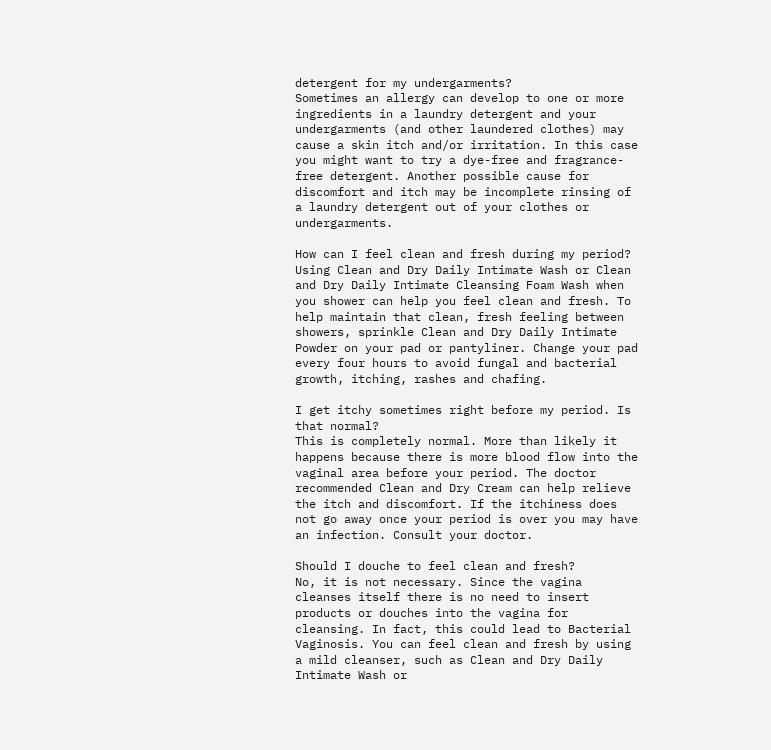detergent for my undergarments?
Sometimes an allergy can develop to one or more ingredients in a laundry detergent and your undergarments (and other laundered clothes) may cause a skin itch and/or irritation. In this case you might want to try a dye-free and fragrance-free detergent. Another possible cause for discomfort and itch may be incomplete rinsing of a laundry detergent out of your clothes or undergarments.

How can I feel clean and fresh during my period?
Using Clean and Dry Daily Intimate Wash or Clean and Dry Daily Intimate Cleansing Foam Wash when you shower can help you feel clean and fresh. To help maintain that clean, fresh feeling between showers, sprinkle Clean and Dry Daily Intimate Powder on your pad or pantyliner. Change your pad every four hours to avoid fungal and bacterial growth, itching, rashes and chafing.

I get itchy sometimes right before my period. Is that normal?
This is completely normal. More than likely it happens because there is more blood flow into the vaginal area before your period. The doctor recommended Clean and Dry Cream can help relieve the itch and discomfort. If the itchiness does not go away once your period is over you may have an infection. Consult your doctor.

Should I douche to feel clean and fresh?
No, it is not necessary. Since the vagina cleanses itself there is no need to insert products or douches into the vagina for cleansing. In fact, this could lead to Bacterial Vaginosis. You can feel clean and fresh by using a mild cleanser, such as Clean and Dry Daily Intimate Wash or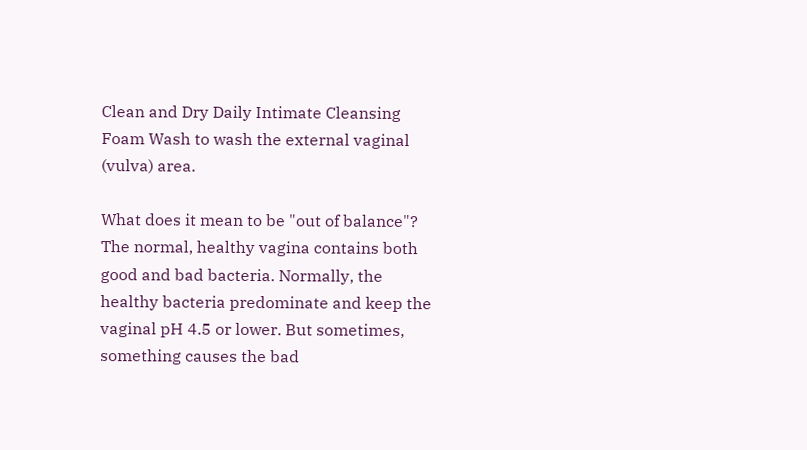Clean and Dry Daily Intimate Cleansing Foam Wash to wash the external vaginal (vulva) area.

What does it mean to be "out of balance"?
The normal, healthy vagina contains both good and bad bacteria. Normally, the healthy bacteria predominate and keep the vaginal pH 4.5 or lower. But sometimes, something causes the bad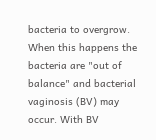bacteria to overgrow. When this happens the bacteria are "out of balance" and bacterial vaginosis (BV) may occur. With BV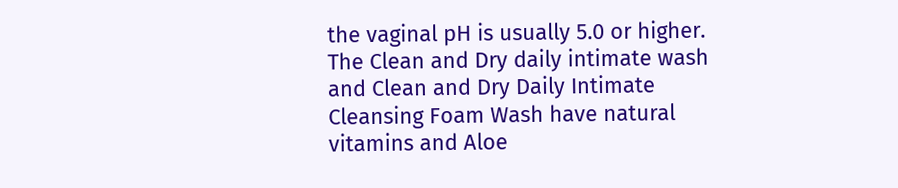the vaginal pH is usually 5.0 or higher. The Clean and Dry daily intimate wash and Clean and Dry Daily Intimate Cleansing Foam Wash have natural vitamins and Aloe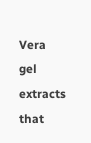Vera gel extracts that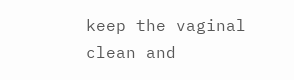keep the vaginal clean and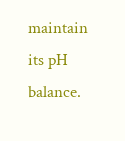maintain its pH balance.